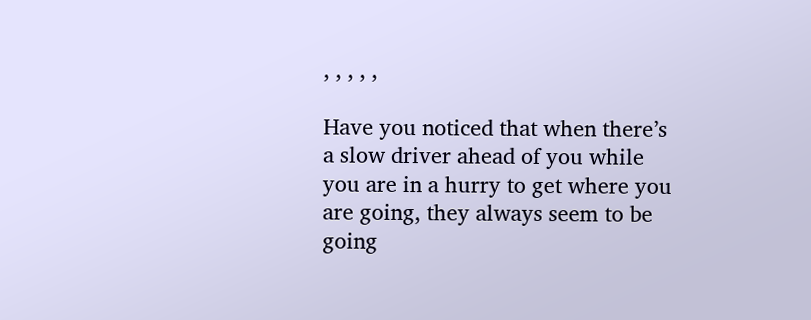, , , , ,

Have you noticed that when there’s a slow driver ahead of you while you are in a hurry to get where you are going, they always seem to be going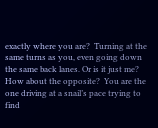exactly where you are?  Turning at the same turns as you, even going down the same back lanes. Or is it just me? How about the opposite?  You are the one driving at a snail’s pace trying to find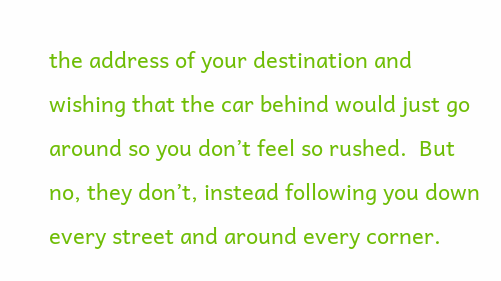the address of your destination and wishing that the car behind would just go around so you don’t feel so rushed.  But no, they don’t, instead following you down every street and around every corner.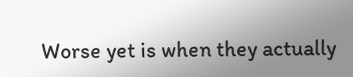Worse yet is when they actually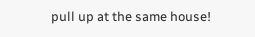pull up at the same house!